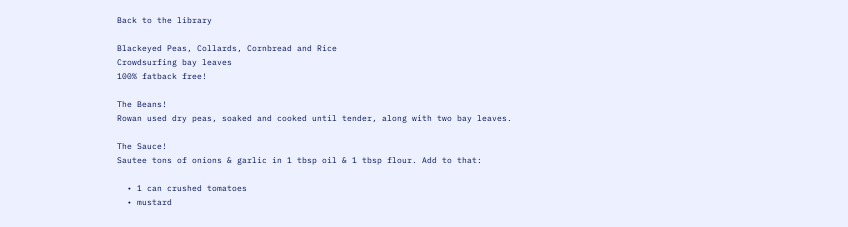Back to the library

Blackeyed Peas, Collards, Cornbread and Rice
Crowdsurfing bay leaves
100% fatback free!

The Beans!
Rowan used dry peas, soaked and cooked until tender, along with two bay leaves.

The Sauce!
Sautee tons of onions & garlic in 1 tbsp oil & 1 tbsp flour. Add to that:

  • 1 can crushed tomatoes
  • mustard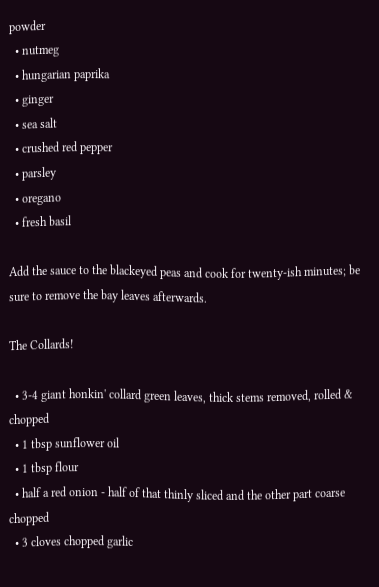powder
  • nutmeg
  • hungarian paprika
  • ginger
  • sea salt
  • crushed red pepper
  • parsley
  • oregano
  • fresh basil

Add the sauce to the blackeyed peas and cook for twenty-ish minutes; be sure to remove the bay leaves afterwards.

The Collards!

  • 3-4 giant honkin' collard green leaves, thick stems removed, rolled & chopped
  • 1 tbsp sunflower oil
  • 1 tbsp flour
  • half a red onion - half of that thinly sliced and the other part coarse chopped
  • 3 cloves chopped garlic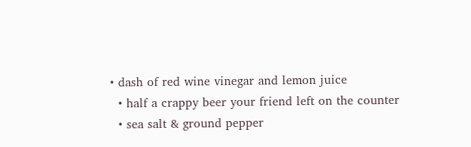• dash of red wine vinegar and lemon juice
  • half a crappy beer your friend left on the counter
  • sea salt & ground pepper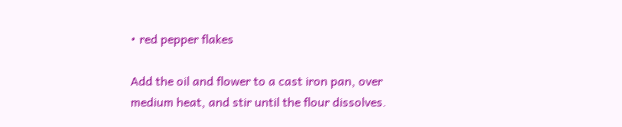• red pepper flakes

Add the oil and flower to a cast iron pan, over medium heat, and stir until the flour dissolves.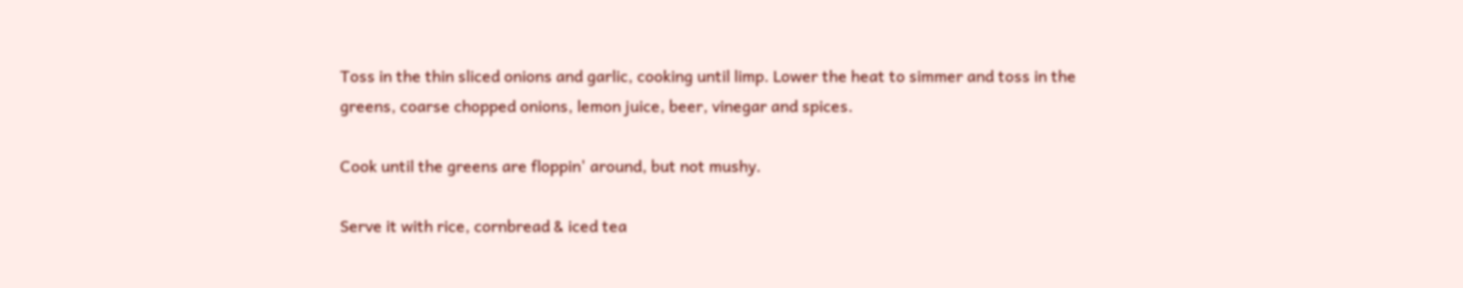Toss in the thin sliced onions and garlic, cooking until limp. Lower the heat to simmer and toss in the greens, coarse chopped onions, lemon juice, beer, vinegar and spices.

Cook until the greens are floppin' around, but not mushy.

Serve it with rice, cornbread & iced tea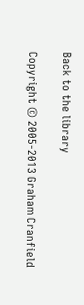Back to the library

Copyright © 2005-2013 Graham Cranfield